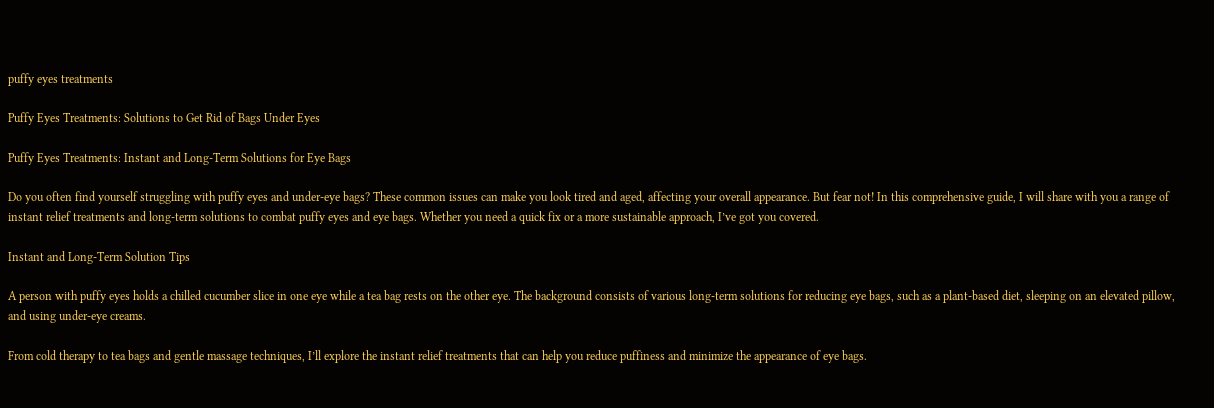puffy eyes treatments

Puffy Eyes Treatments: Solutions to Get Rid of Bags Under Eyes

Puffy Eyes Treatments: Instant and Long-Term Solutions for Eye Bags

Do you often find yourself struggling with puffy eyes and under-eye bags? These common issues can make you look tired and aged, affecting your overall appearance. But fear not! In this comprehensive guide, I will share with you a range of instant relief treatments and long-term solutions to combat puffy eyes and eye bags. Whether you need a quick fix or a more sustainable approach, I’ve got you covered.

Instant and Long-Term Solution Tips

A person with puffy eyes holds a chilled cucumber slice in one eye while a tea bag rests on the other eye. The background consists of various long-term solutions for reducing eye bags, such as a plant-based diet, sleeping on an elevated pillow, and using under-eye creams.

From cold therapy to tea bags and gentle massage techniques, I’ll explore the instant relief treatments that can help you reduce puffiness and minimize the appearance of eye bags.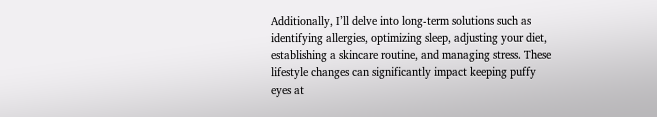Additionally, I’ll delve into long-term solutions such as identifying allergies, optimizing sleep, adjusting your diet, establishing a skincare routine, and managing stress. These lifestyle changes can significantly impact keeping puffy eyes at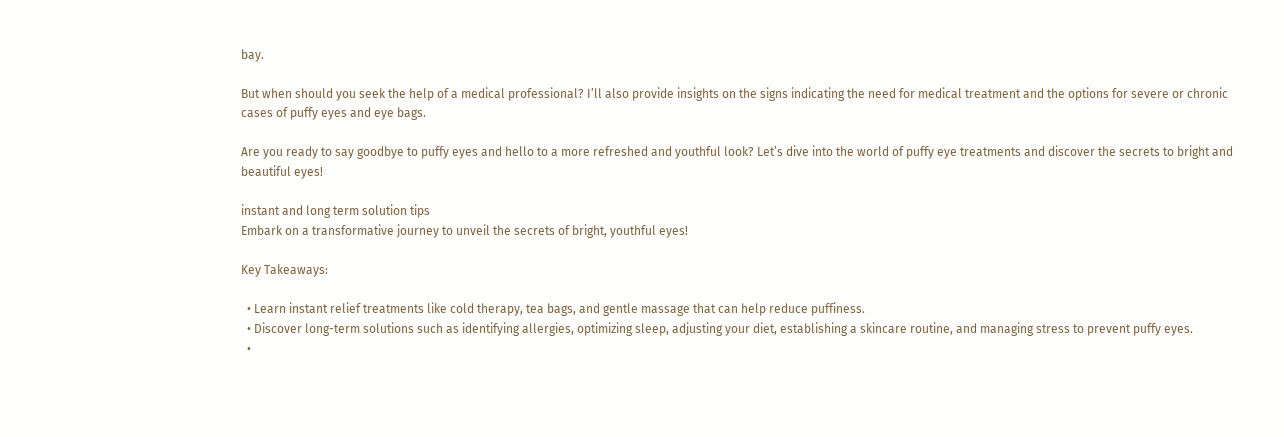bay.

But when should you seek the help of a medical professional? I’ll also provide insights on the signs indicating the need for medical treatment and the options for severe or chronic cases of puffy eyes and eye bags.

Are you ready to say goodbye to puffy eyes and hello to a more refreshed and youthful look? Let’s dive into the world of puffy eye treatments and discover the secrets to bright and beautiful eyes!

instant and long term solution tips
Embark on a transformative journey to unveil the secrets of bright, youthful eyes!

Key Takeaways:

  • Learn instant relief treatments like cold therapy, tea bags, and gentle massage that can help reduce puffiness.
  • Discover long-term solutions such as identifying allergies, optimizing sleep, adjusting your diet, establishing a skincare routine, and managing stress to prevent puffy eyes.
  •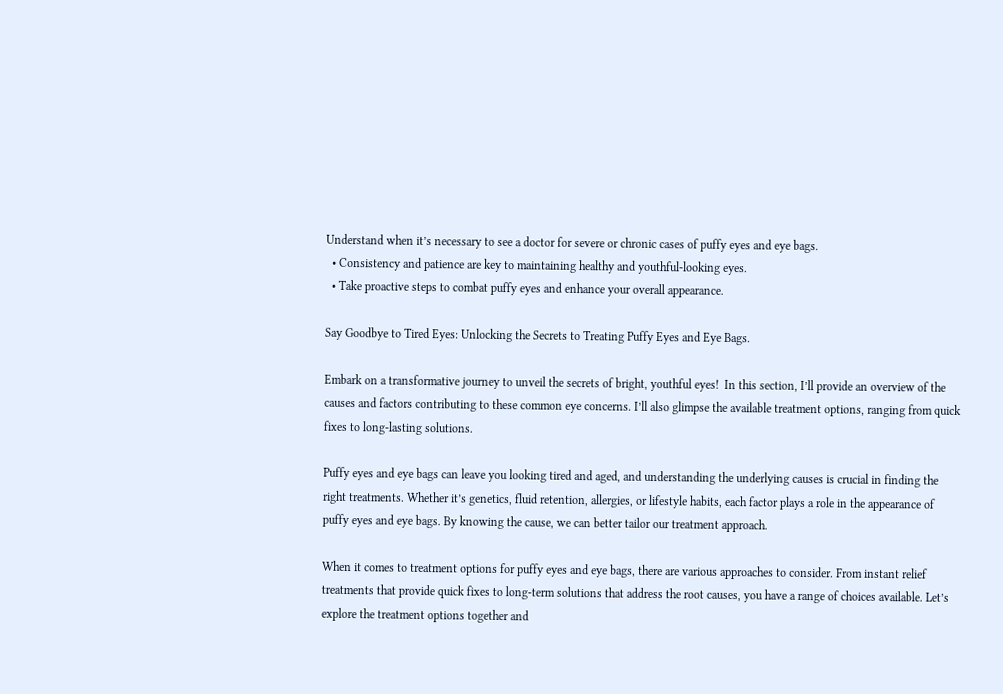Understand when it’s necessary to see a doctor for severe or chronic cases of puffy eyes and eye bags.
  • Consistency and patience are key to maintaining healthy and youthful-looking eyes.
  • Take proactive steps to combat puffy eyes and enhance your overall appearance.

Say Goodbye to Tired Eyes: Unlocking the Secrets to Treating Puffy Eyes and Eye Bags.

Embark on a transformative journey to unveil the secrets of bright, youthful eyes!  In this section, I’ll provide an overview of the causes and factors contributing to these common eye concerns. I’ll also glimpse the available treatment options, ranging from quick fixes to long-lasting solutions.

Puffy eyes and eye bags can leave you looking tired and aged, and understanding the underlying causes is crucial in finding the right treatments. Whether it’s genetics, fluid retention, allergies, or lifestyle habits, each factor plays a role in the appearance of puffy eyes and eye bags. By knowing the cause, we can better tailor our treatment approach.

When it comes to treatment options for puffy eyes and eye bags, there are various approaches to consider. From instant relief treatments that provide quick fixes to long-term solutions that address the root causes, you have a range of choices available. Let’s explore the treatment options together and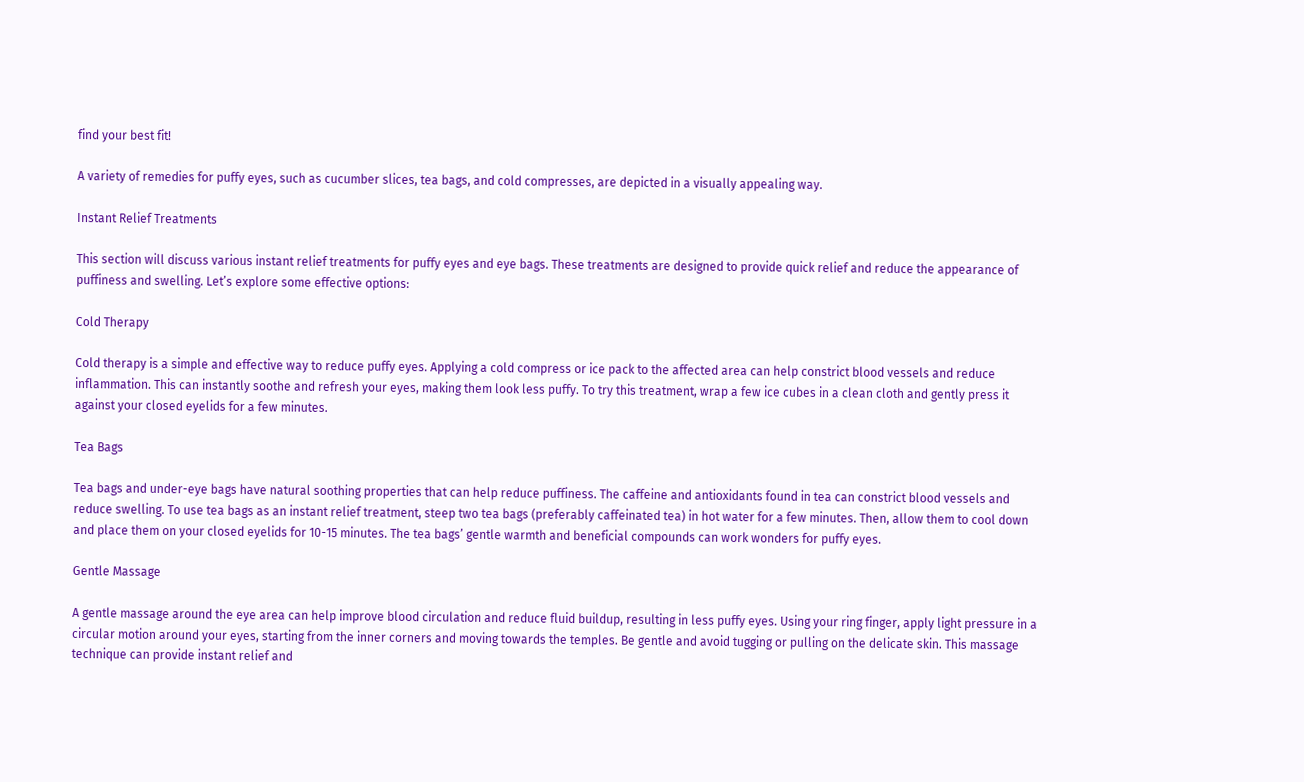find your best fit!

A variety of remedies for puffy eyes, such as cucumber slices, tea bags, and cold compresses, are depicted in a visually appealing way.

Instant Relief Treatments

This section will discuss various instant relief treatments for puffy eyes and eye bags. These treatments are designed to provide quick relief and reduce the appearance of puffiness and swelling. Let’s explore some effective options:

Cold Therapy

Cold therapy is a simple and effective way to reduce puffy eyes. Applying a cold compress or ice pack to the affected area can help constrict blood vessels and reduce inflammation. This can instantly soothe and refresh your eyes, making them look less puffy. To try this treatment, wrap a few ice cubes in a clean cloth and gently press it against your closed eyelids for a few minutes.

Tea Bags

Tea bags and under-eye bags have natural soothing properties that can help reduce puffiness. The caffeine and antioxidants found in tea can constrict blood vessels and reduce swelling. To use tea bags as an instant relief treatment, steep two tea bags (preferably caffeinated tea) in hot water for a few minutes. Then, allow them to cool down and place them on your closed eyelids for 10-15 minutes. The tea bags’ gentle warmth and beneficial compounds can work wonders for puffy eyes.

Gentle Massage

A gentle massage around the eye area can help improve blood circulation and reduce fluid buildup, resulting in less puffy eyes. Using your ring finger, apply light pressure in a circular motion around your eyes, starting from the inner corners and moving towards the temples. Be gentle and avoid tugging or pulling on the delicate skin. This massage technique can provide instant relief and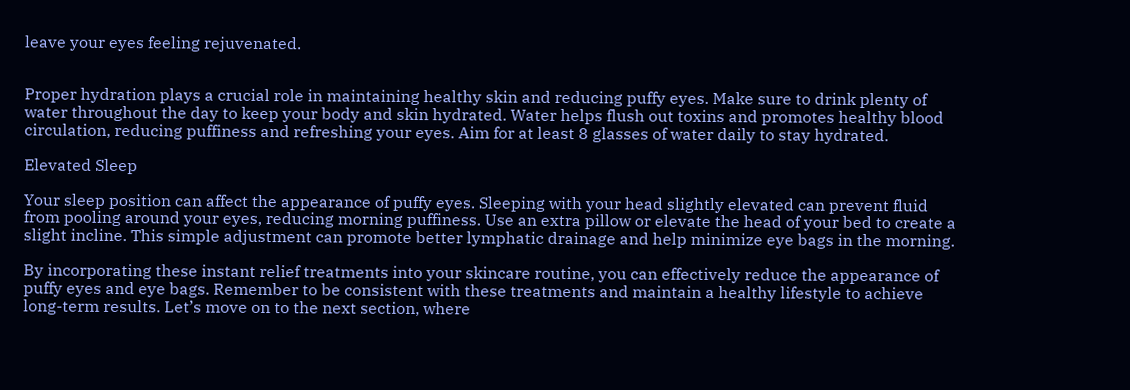leave your eyes feeling rejuvenated.


Proper hydration plays a crucial role in maintaining healthy skin and reducing puffy eyes. Make sure to drink plenty of water throughout the day to keep your body and skin hydrated. Water helps flush out toxins and promotes healthy blood circulation, reducing puffiness and refreshing your eyes. Aim for at least 8 glasses of water daily to stay hydrated.

Elevated Sleep

Your sleep position can affect the appearance of puffy eyes. Sleeping with your head slightly elevated can prevent fluid from pooling around your eyes, reducing morning puffiness. Use an extra pillow or elevate the head of your bed to create a slight incline. This simple adjustment can promote better lymphatic drainage and help minimize eye bags in the morning.

By incorporating these instant relief treatments into your skincare routine, you can effectively reduce the appearance of puffy eyes and eye bags. Remember to be consistent with these treatments and maintain a healthy lifestyle to achieve long-term results. Let’s move on to the next section, where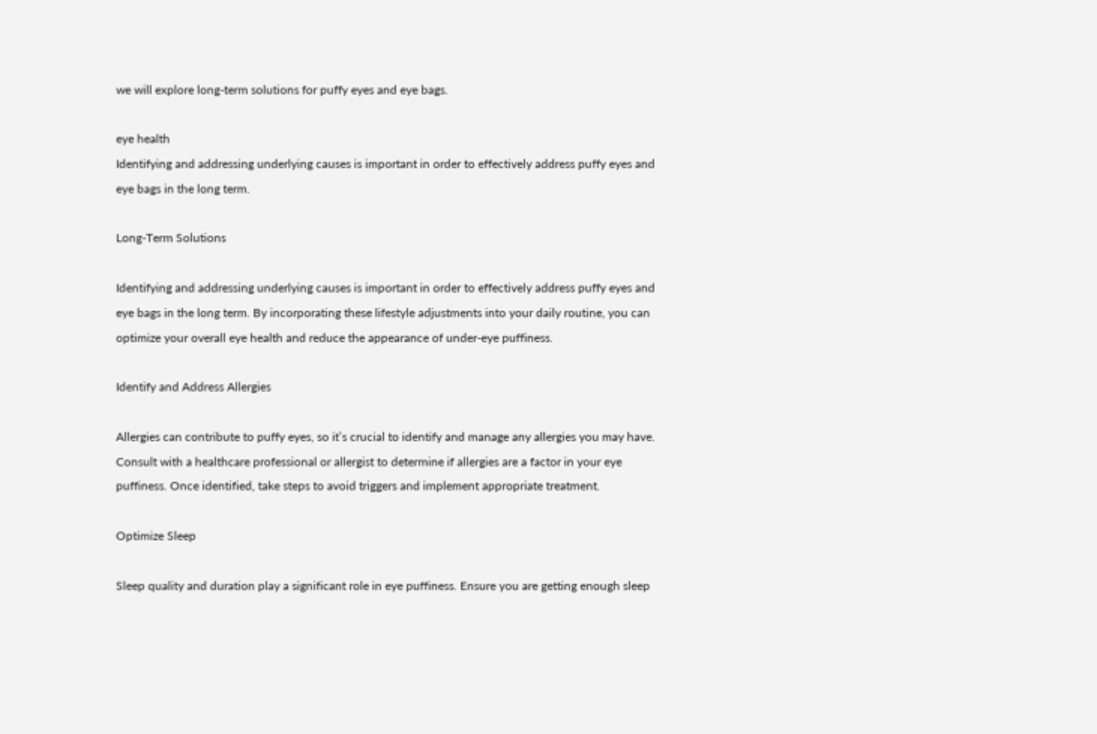we will explore long-term solutions for puffy eyes and eye bags.

eye health
Identifying and addressing underlying causes is important in order to effectively address puffy eyes and eye bags in the long term.

Long-Term Solutions

Identifying and addressing underlying causes is important in order to effectively address puffy eyes and eye bags in the long term. By incorporating these lifestyle adjustments into your daily routine, you can optimize your overall eye health and reduce the appearance of under-eye puffiness.

Identify and Address Allergies

Allergies can contribute to puffy eyes, so it’s crucial to identify and manage any allergies you may have. Consult with a healthcare professional or allergist to determine if allergies are a factor in your eye puffiness. Once identified, take steps to avoid triggers and implement appropriate treatment.

Optimize Sleep

Sleep quality and duration play a significant role in eye puffiness. Ensure you are getting enough sleep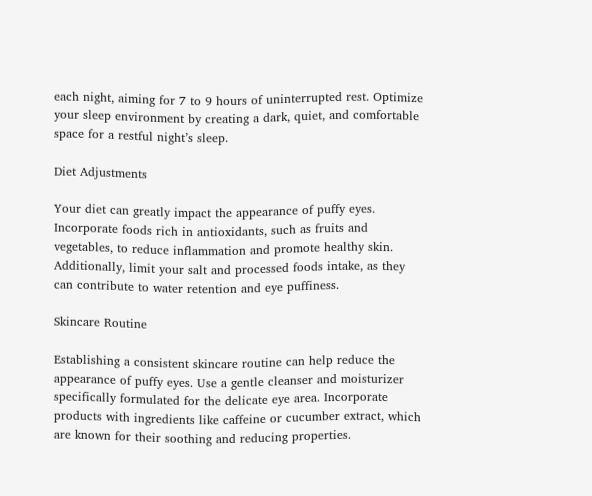each night, aiming for 7 to 9 hours of uninterrupted rest. Optimize your sleep environment by creating a dark, quiet, and comfortable space for a restful night’s sleep.

Diet Adjustments

Your diet can greatly impact the appearance of puffy eyes. Incorporate foods rich in antioxidants, such as fruits and vegetables, to reduce inflammation and promote healthy skin. Additionally, limit your salt and processed foods intake, as they can contribute to water retention and eye puffiness.

Skincare Routine

Establishing a consistent skincare routine can help reduce the appearance of puffy eyes. Use a gentle cleanser and moisturizer specifically formulated for the delicate eye area. Incorporate products with ingredients like caffeine or cucumber extract, which are known for their soothing and reducing properties.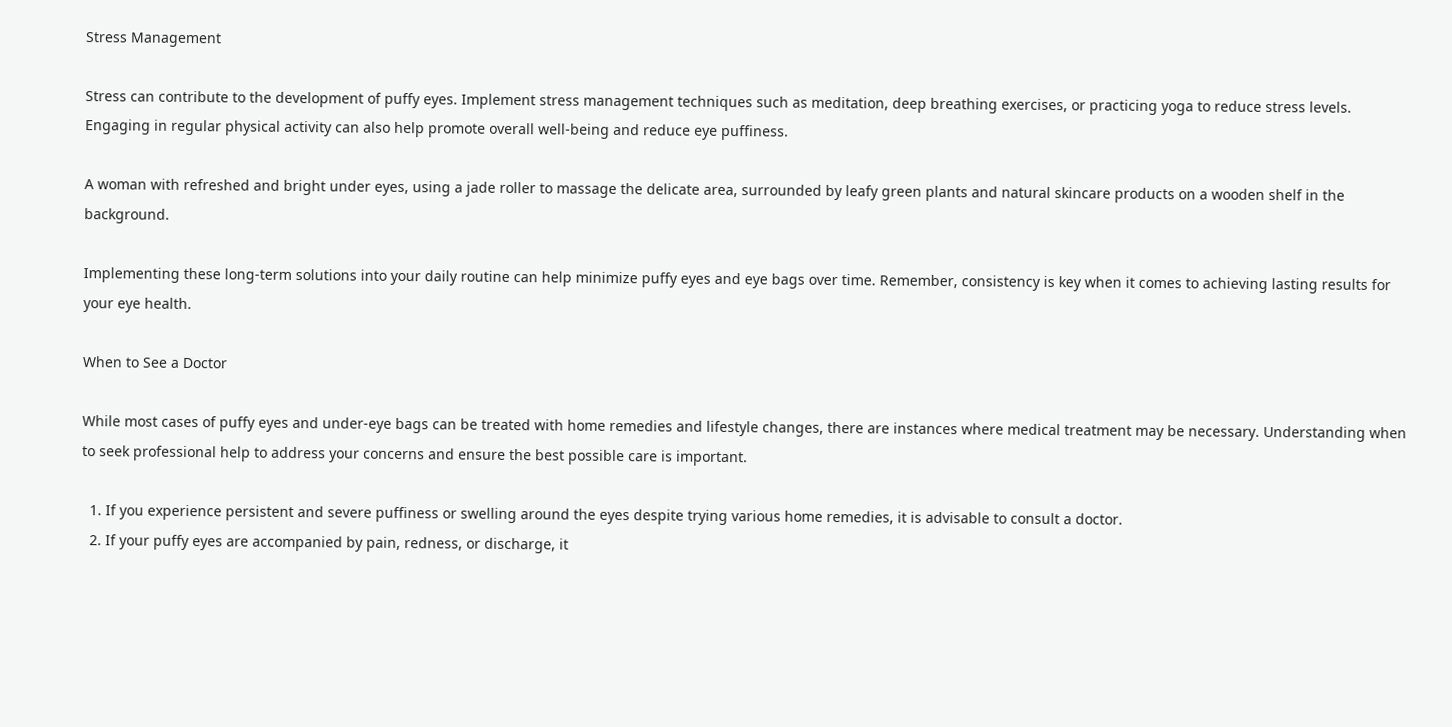Stress Management

Stress can contribute to the development of puffy eyes. Implement stress management techniques such as meditation, deep breathing exercises, or practicing yoga to reduce stress levels. Engaging in regular physical activity can also help promote overall well-being and reduce eye puffiness.

A woman with refreshed and bright under eyes, using a jade roller to massage the delicate area, surrounded by leafy green plants and natural skincare products on a wooden shelf in the background.

Implementing these long-term solutions into your daily routine can help minimize puffy eyes and eye bags over time. Remember, consistency is key when it comes to achieving lasting results for your eye health.

When to See a Doctor

While most cases of puffy eyes and under-eye bags can be treated with home remedies and lifestyle changes, there are instances where medical treatment may be necessary. Understanding when to seek professional help to address your concerns and ensure the best possible care is important.

  1. If you experience persistent and severe puffiness or swelling around the eyes despite trying various home remedies, it is advisable to consult a doctor.
  2. If your puffy eyes are accompanied by pain, redness, or discharge, it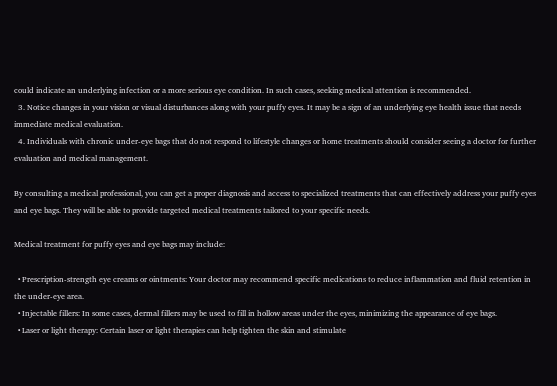could indicate an underlying infection or a more serious eye condition. In such cases, seeking medical attention is recommended.
  3. Notice changes in your vision or visual disturbances along with your puffy eyes. It may be a sign of an underlying eye health issue that needs immediate medical evaluation.
  4. Individuals with chronic under-eye bags that do not respond to lifestyle changes or home treatments should consider seeing a doctor for further evaluation and medical management.

By consulting a medical professional, you can get a proper diagnosis and access to specialized treatments that can effectively address your puffy eyes and eye bags. They will be able to provide targeted medical treatments tailored to your specific needs.

Medical treatment for puffy eyes and eye bags may include:

  • Prescription-strength eye creams or ointments: Your doctor may recommend specific medications to reduce inflammation and fluid retention in the under-eye area.
  • Injectable fillers: In some cases, dermal fillers may be used to fill in hollow areas under the eyes, minimizing the appearance of eye bags.
  • Laser or light therapy: Certain laser or light therapies can help tighten the skin and stimulate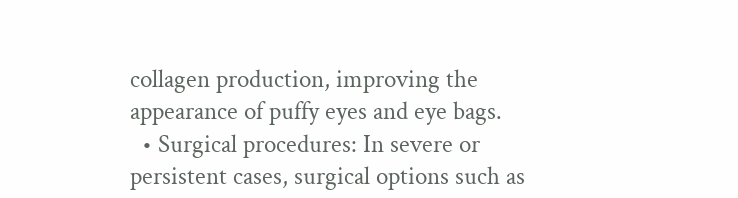collagen production, improving the appearance of puffy eyes and eye bags.
  • Surgical procedures: In severe or persistent cases, surgical options such as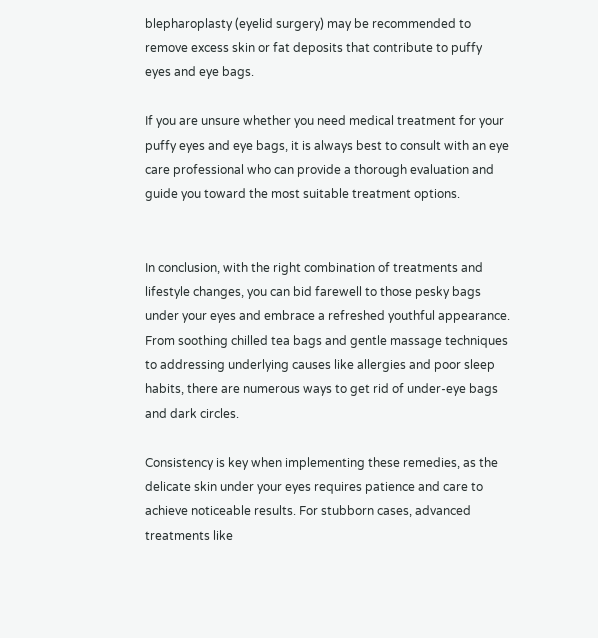blepharoplasty (eyelid surgery) may be recommended to remove excess skin or fat deposits that contribute to puffy eyes and eye bags.

If you are unsure whether you need medical treatment for your puffy eyes and eye bags, it is always best to consult with an eye care professional who can provide a thorough evaluation and guide you toward the most suitable treatment options.


In conclusion, with the right combination of treatments and lifestyle changes, you can bid farewell to those pesky bags under your eyes and embrace a refreshed youthful appearance. From soothing chilled tea bags and gentle massage techniques to addressing underlying causes like allergies and poor sleep habits, there are numerous ways to get rid of under-eye bags and dark circles.

Consistency is key when implementing these remedies, as the delicate skin under your eyes requires patience and care to achieve noticeable results. For stubborn cases, advanced treatments like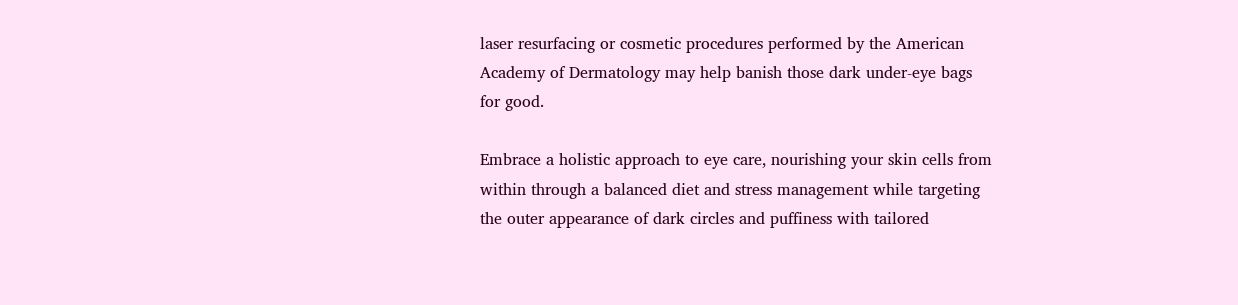laser resurfacing or cosmetic procedures performed by the American Academy of Dermatology may help banish those dark under-eye bags for good.

Embrace a holistic approach to eye care, nourishing your skin cells from within through a balanced diet and stress management while targeting the outer appearance of dark circles and puffiness with tailored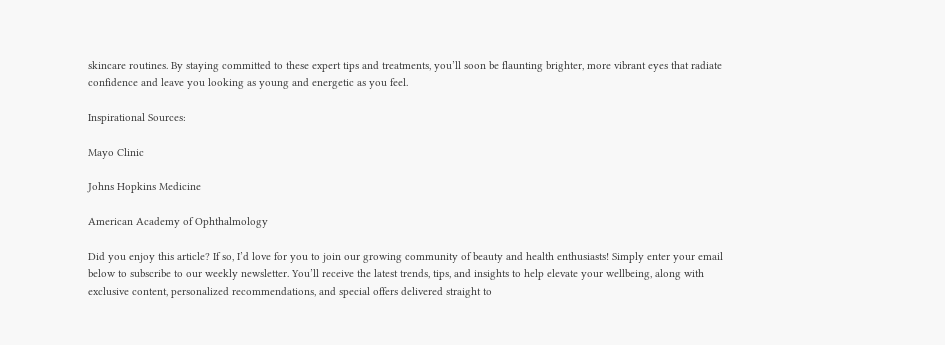skincare routines. By staying committed to these expert tips and treatments, you’ll soon be flaunting brighter, more vibrant eyes that radiate confidence and leave you looking as young and energetic as you feel.

Inspirational Sources:

Mayo Clinic

Johns Hopkins Medicine

American Academy of Ophthalmology

Did you enjoy this article? If so, I’d love for you to join our growing community of beauty and health enthusiasts! Simply enter your email below to subscribe to our weekly newsletter. You’ll receive the latest trends, tips, and insights to help elevate your wellbeing, along with exclusive content, personalized recommendations, and special offers delivered straight to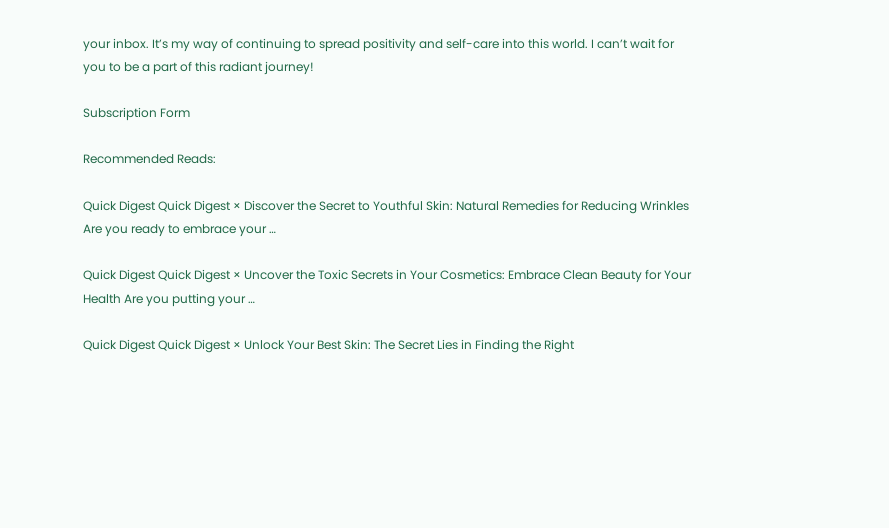your inbox. It’s my way of continuing to spread positivity and self-care into this world. I can’t wait for you to be a part of this radiant journey!

Subscription Form

Recommended Reads:

Quick Digest Quick Digest × Discover the Secret to Youthful Skin: Natural Remedies for Reducing Wrinkles Are you ready to embrace your …

Quick Digest Quick Digest × Uncover the Toxic Secrets in Your Cosmetics: Embrace Clean Beauty for Your Health Are you putting your …

Quick Digest Quick Digest × Unlock Your Best Skin: The Secret Lies in Finding the Right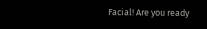Facial! Are you ready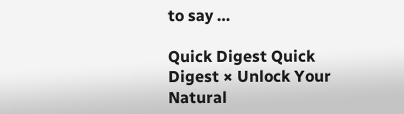to say …

Quick Digest Quick Digest × Unlock Your Natural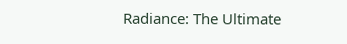Radiance: The Ultimate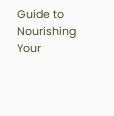Guide to Nourishing Your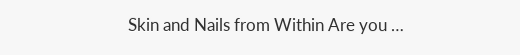Skin and Nails from Within Are you …